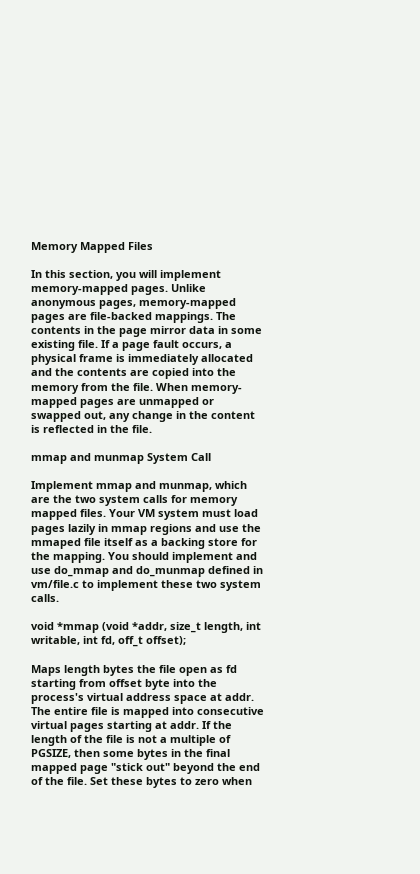Memory Mapped Files

In this section, you will implement memory-mapped pages. Unlike anonymous pages, memory-mapped pages are file-backed mappings. The contents in the page mirror data in some existing file. If a page fault occurs, a physical frame is immediately allocated and the contents are copied into the memory from the file. When memory-mapped pages are unmapped or swapped out, any change in the content is reflected in the file.

mmap and munmap System Call

Implement mmap and munmap, which are the two system calls for memory mapped files. Your VM system must load pages lazily in mmap regions and use the mmaped file itself as a backing store for the mapping. You should implement and use do_mmap and do_munmap defined in vm/file.c to implement these two system calls.

void *mmap (void *addr, size_t length, int writable, int fd, off_t offset);

Maps length bytes the file open as fd starting from offset byte into the process's virtual address space at addr. The entire file is mapped into consecutive virtual pages starting at addr. If the length of the file is not a multiple of PGSIZE, then some bytes in the final mapped page "stick out" beyond the end of the file. Set these bytes to zero when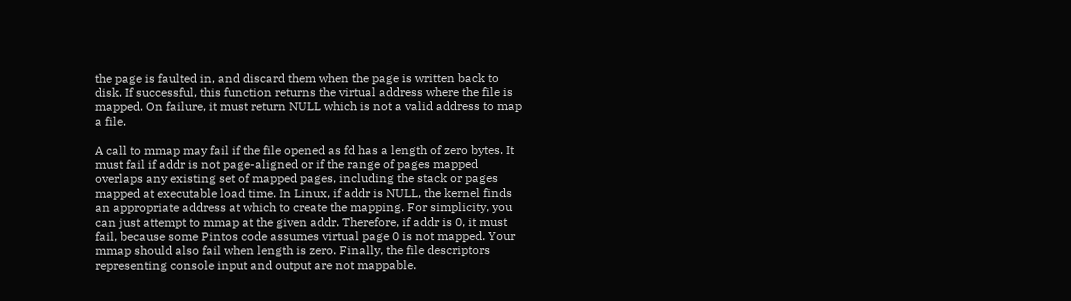the page is faulted in, and discard them when the page is written back to disk. If successful, this function returns the virtual address where the file is mapped. On failure, it must return NULL which is not a valid address to map a file.

A call to mmap may fail if the file opened as fd has a length of zero bytes. It must fail if addr is not page-aligned or if the range of pages mapped overlaps any existing set of mapped pages, including the stack or pages mapped at executable load time. In Linux, if addr is NULL, the kernel finds an appropriate address at which to create the mapping. For simplicity, you can just attempt to mmap at the given addr. Therefore, if addr is 0, it must fail, because some Pintos code assumes virtual page 0 is not mapped. Your mmap should also fail when length is zero. Finally, the file descriptors representing console input and output are not mappable.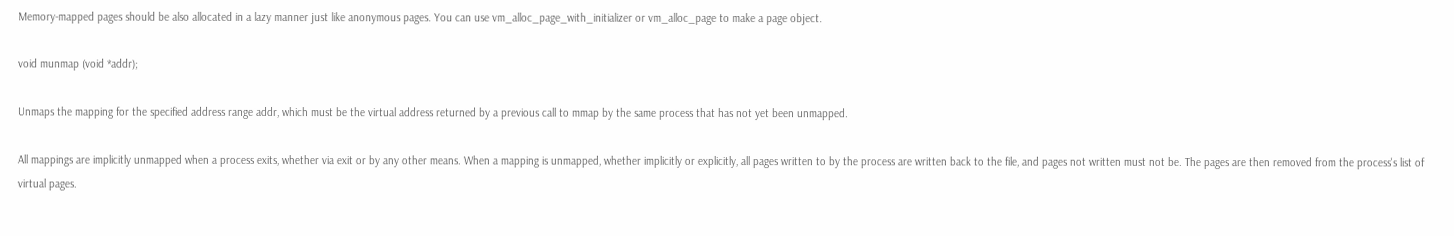Memory-mapped pages should be also allocated in a lazy manner just like anonymous pages. You can use vm_alloc_page_with_initializer or vm_alloc_page to make a page object.

void munmap (void *addr);

Unmaps the mapping for the specified address range addr, which must be the virtual address returned by a previous call to mmap by the same process that has not yet been unmapped.

All mappings are implicitly unmapped when a process exits, whether via exit or by any other means. When a mapping is unmapped, whether implicitly or explicitly, all pages written to by the process are written back to the file, and pages not written must not be. The pages are then removed from the process's list of virtual pages.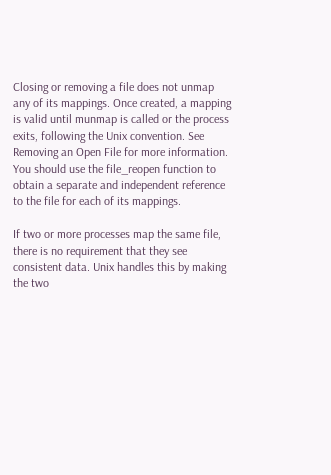Closing or removing a file does not unmap any of its mappings. Once created, a mapping is valid until munmap is called or the process exits, following the Unix convention. See Removing an Open File for more information. You should use the file_reopen function to obtain a separate and independent reference to the file for each of its mappings.

If two or more processes map the same file, there is no requirement that they see consistent data. Unix handles this by making the two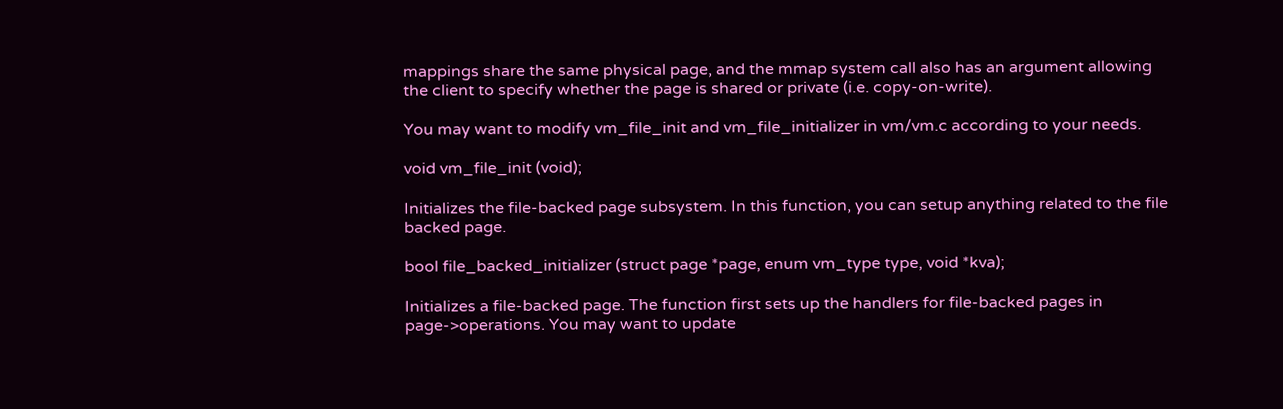mappings share the same physical page, and the mmap system call also has an argument allowing the client to specify whether the page is shared or private (i.e. copy-on-write).

You may want to modify vm_file_init and vm_file_initializer in vm/vm.c according to your needs.

void vm_file_init (void);

Initializes the file-backed page subsystem. In this function, you can setup anything related to the file backed page.

bool file_backed_initializer (struct page *page, enum vm_type type, void *kva);

Initializes a file-backed page. The function first sets up the handlers for file-backed pages in page->operations. You may want to update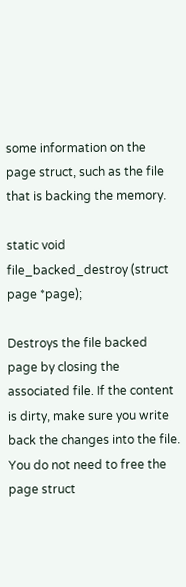some information on the page struct, such as the file that is backing the memory.

static void file_backed_destroy (struct page *page);

Destroys the file backed page by closing the associated file. If the content is dirty, make sure you write back the changes into the file. You do not need to free the page struct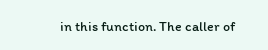in this function. The caller of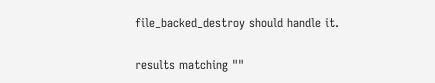file_backed_destroy should handle it.

results matching ""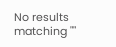No results matching ""